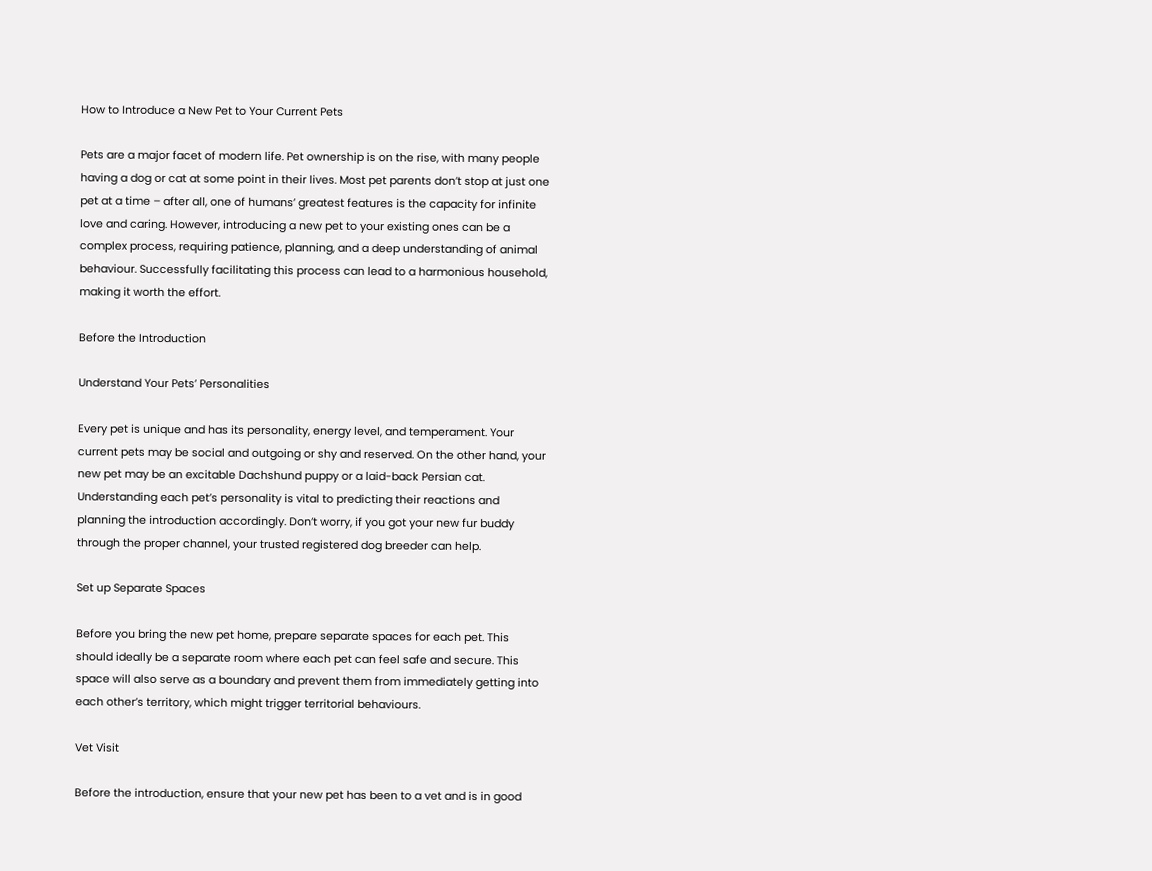How to Introduce a New Pet to Your Current Pets

Pets are a major facet of modern life. Pet ownership is on the rise, with many people having a dog or cat at some point in their lives. Most pet parents don’t stop at just one pet at a time – after all, one of humans’ greatest features is the capacity for infinite love and caring. However, introducing a new pet to your existing ones can be a complex process, requiring patience, planning, and a deep understanding of animal behaviour. Successfully facilitating this process can lead to a harmonious household, making it worth the effort.

Before the Introduction

Understand Your Pets’ Personalities

Every pet is unique and has its personality, energy level, and temperament. Your current pets may be social and outgoing or shy and reserved. On the other hand, your new pet may be an excitable Dachshund puppy or a laid-back Persian cat. Understanding each pet’s personality is vital to predicting their reactions and planning the introduction accordingly. Don’t worry, if you got your new fur buddy through the proper channel, your trusted registered dog breeder can help.

Set up Separate Spaces

Before you bring the new pet home, prepare separate spaces for each pet. This should ideally be a separate room where each pet can feel safe and secure. This space will also serve as a boundary and prevent them from immediately getting into each other’s territory, which might trigger territorial behaviours.

Vet Visit

Before the introduction, ensure that your new pet has been to a vet and is in good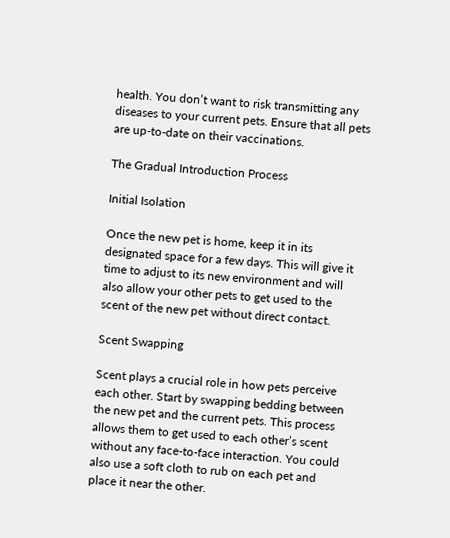health. You don’t want to risk transmitting any diseases to your current pets. Ensure that all pets are up-to-date on their vaccinations.

The Gradual Introduction Process

Initial Isolation

Once the new pet is home, keep it in its designated space for a few days. This will give it time to adjust to its new environment and will also allow your other pets to get used to the scent of the new pet without direct contact.

Scent Swapping

Scent plays a crucial role in how pets perceive each other. Start by swapping bedding between the new pet and the current pets. This process allows them to get used to each other’s scent without any face-to-face interaction. You could also use a soft cloth to rub on each pet and place it near the other.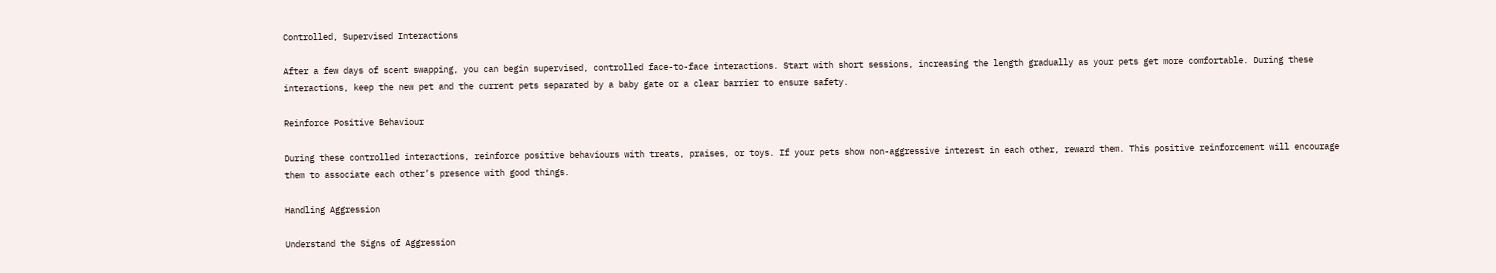Controlled, Supervised Interactions

After a few days of scent swapping, you can begin supervised, controlled face-to-face interactions. Start with short sessions, increasing the length gradually as your pets get more comfortable. During these interactions, keep the new pet and the current pets separated by a baby gate or a clear barrier to ensure safety.

Reinforce Positive Behaviour

During these controlled interactions, reinforce positive behaviours with treats, praises, or toys. If your pets show non-aggressive interest in each other, reward them. This positive reinforcement will encourage them to associate each other’s presence with good things.

Handling Aggression

Understand the Signs of Aggression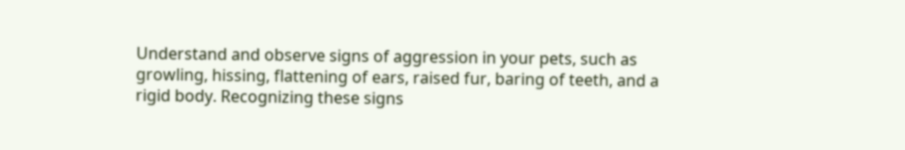Understand and observe signs of aggression in your pets, such as growling, hissing, flattening of ears, raised fur, baring of teeth, and a rigid body. Recognizing these signs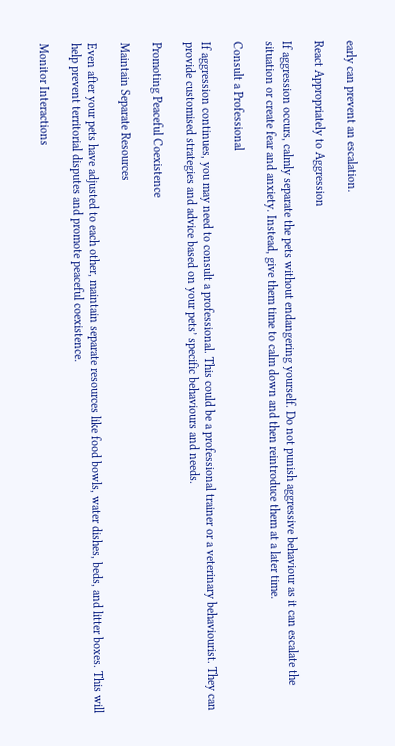early can prevent an escalation.

React Appropriately to Aggression

If aggression occurs, calmly separate the pets without endangering yourself. Do not punish aggressive behaviour as it can escalate the situation or create fear and anxiety. Instead, give them time to calm down and then reintroduce them at a later time.

Consult a Professional

If aggression continues, you may need to consult a professional. This could be a professional trainer or a veterinary behaviourist. They can provide customised strategies and advice based on your pets’ specific behaviours and needs.

Promoting Peaceful Coexistence

Maintain Separate Resources

Even after your pets have adjusted to each other, maintain separate resources like food bowls, water dishes, beds, and litter boxes. This will help prevent territorial disputes and promote peaceful coexistence.

Monitor Interactions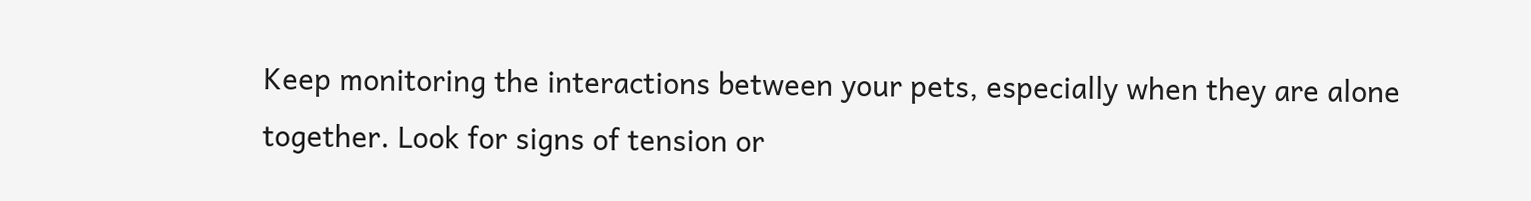Keep monitoring the interactions between your pets, especially when they are alone together. Look for signs of tension or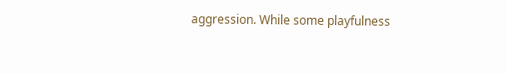aggression. While some playfulness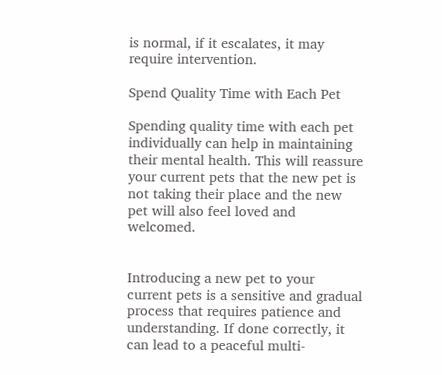is normal, if it escalates, it may require intervention.

Spend Quality Time with Each Pet

Spending quality time with each pet individually can help in maintaining their mental health. This will reassure your current pets that the new pet is not taking their place and the new pet will also feel loved and welcomed.


Introducing a new pet to your current pets is a sensitive and gradual process that requires patience and understanding. If done correctly, it can lead to a peaceful multi-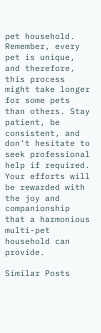pet household. Remember, every pet is unique, and therefore, this process might take longer for some pets than others. Stay patient, be consistent, and don’t hesitate to seek professional help if required. Your efforts will be rewarded with the joy and companionship that a harmonious multi-pet household can provide.

Similar Posts